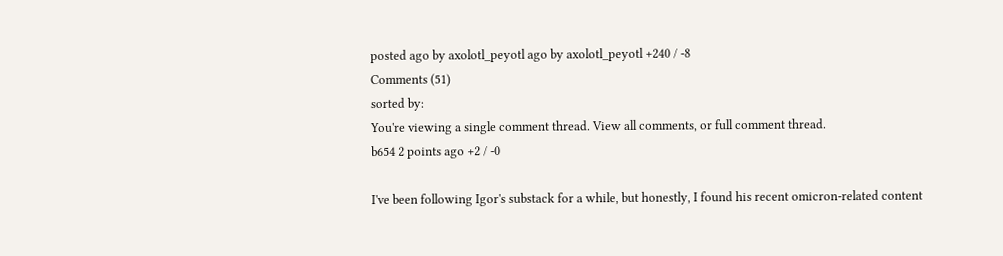posted ago by axolotl_peyotl ago by axolotl_peyotl +240 / -8
Comments (51)
sorted by:
You're viewing a single comment thread. View all comments, or full comment thread.
b654 2 points ago +2 / -0

I've been following Igor's substack for a while, but honestly, I found his recent omicron-related content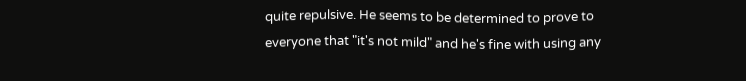quite repulsive. He seems to be determined to prove to everyone that "it's not mild" and he's fine with using any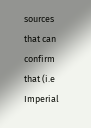sources that can confirm that (i.e Imperial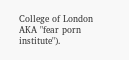College of London AKA "fear porn institute").